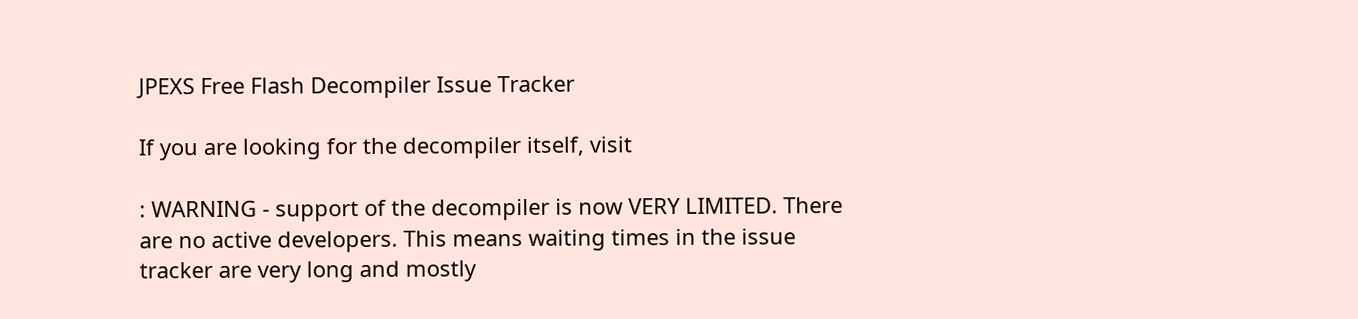JPEXS Free Flash Decompiler Issue Tracker

If you are looking for the decompiler itself, visit

: WARNING - support of the decompiler is now VERY LIMITED. There are no active developers. This means waiting times in the issue tracker are very long and mostly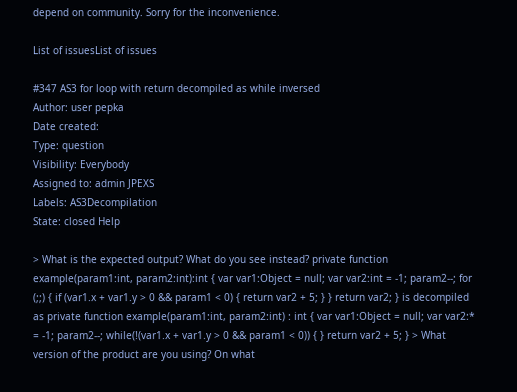depend on community. Sorry for the inconvenience.

List of issuesList of issues

#347 AS3 for loop with return decompiled as while inversed
Author: user pepka
Date created:
Type: question
Visibility: Everybody
Assigned to: admin JPEXS
Labels: AS3Decompilation
State: closed Help

> What is the expected output? What do you see instead? private function example(param1:int, param2:int):int { var var1:Object = null; var var2:int = -1; param2--; for (;;) { if (var1.x + var1.y > 0 && param1 < 0) { return var2 + 5; } } return var2; } is decompiled as private function example(param1:int, param2:int) : int { var var1:Object = null; var var2:* = -1; param2--; while(!(var1.x + var1.y > 0 && param1 < 0)) { } return var2 + 5; } > What version of the product are you using? On what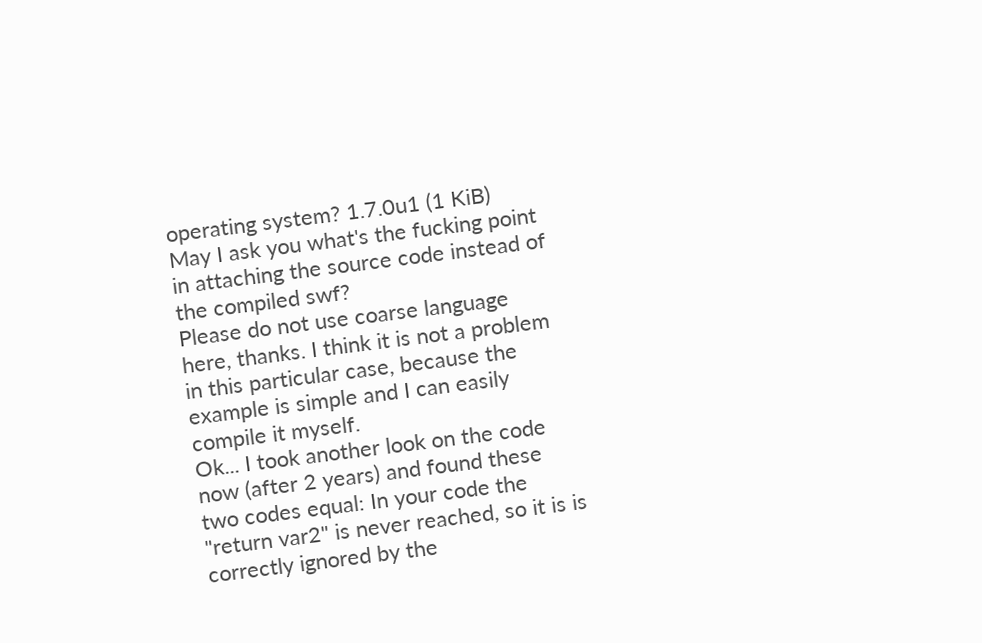operating system? 1.7.0u1 (1 KiB)
May I ask you what's the fucking point in attaching the source code instead of the compiled swf?
Please do not use coarse language here, thanks. I think it is not a problem in this particular case, because the example is simple and I can easily compile it myself.
Ok... I took another look on the code now (after 2 years) and found these two codes equal: In your code the "return var2" is never reached, so it is is correctly ignored by the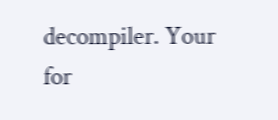decompiler. Your for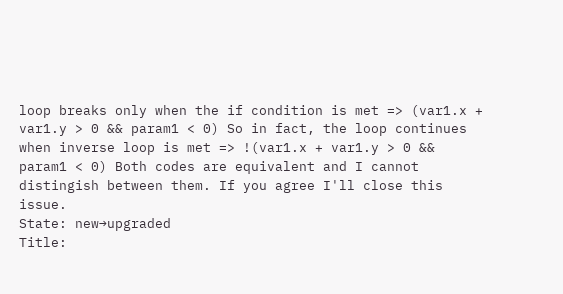loop breaks only when the if condition is met => (var1.x + var1.y > 0 && param1 < 0) So in fact, the loop continues when inverse loop is met => !(var1.x + var1.y > 0 && param1 < 0) Both codes are equivalent and I cannot distingish between them. If you agree I'll close this issue.
State: new→upgraded
Title: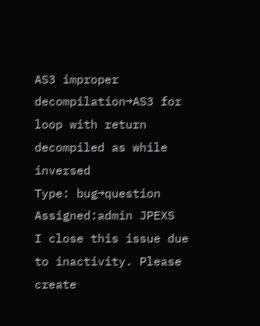AS3 improper decompilation→AS3 for loop with return decompiled as while inversed
Type: bug→question
Assigned:admin JPEXS
I close this issue due to inactivity. Please create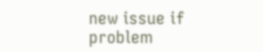new issue if problem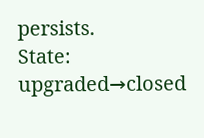persists.
State: upgraded→closed